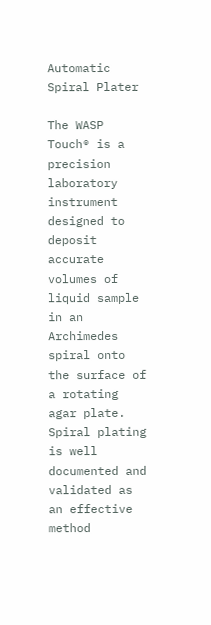Automatic Spiral Plater

The WASP Touch® is a precision laboratory instrument designed to deposit accurate volumes of liquid sample in an Archimedes spiral onto the surface of a rotating agar plate. Spiral plating is well documented and validated as an effective method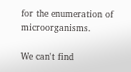for the enumeration of microorganisms.

We can't find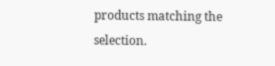products matching the selection.